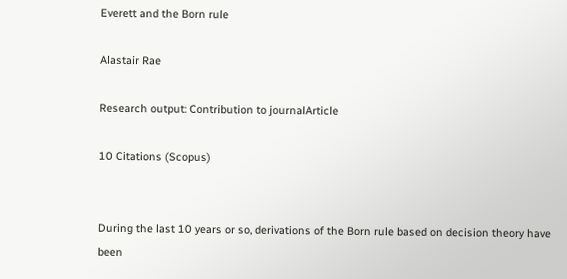Everett and the Born rule

Alastair Rae

Research output: Contribution to journalArticle

10 Citations (Scopus)


During the last 10 years or so, derivations of the Born rule based on decision theory have been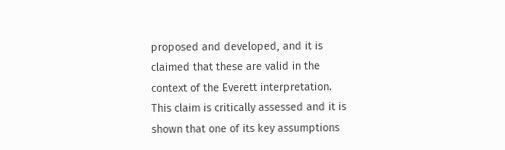proposed and developed, and it is claimed that these are valid in the context of the Everett interpretation. This claim is critically assessed and it is shown that one of its key assumptions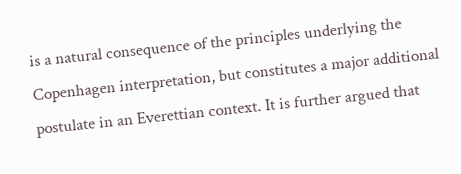is a natural consequence of the principles underlying the Copenhagen interpretation, but constitutes a major additional postulate in an Everettian context. It is further argued that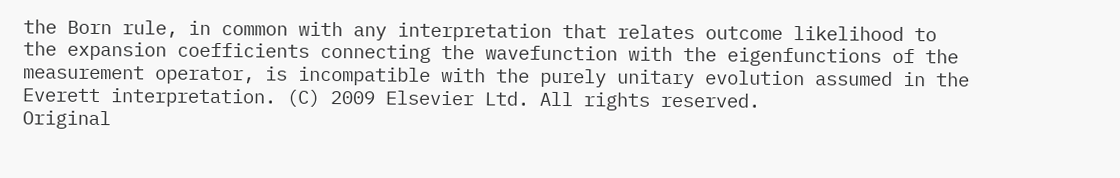the Born rule, in common with any interpretation that relates outcome likelihood to the expansion coefficients connecting the wavefunction with the eigenfunctions of the measurement operator, is incompatible with the purely unitary evolution assumed in the Everett interpretation. (C) 2009 Elsevier Ltd. All rights reserved.
Original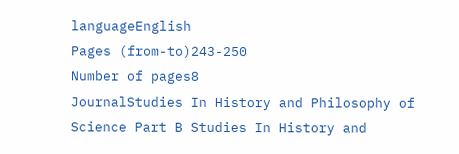languageEnglish
Pages (from-to)243-250
Number of pages8
JournalStudies In History and Philosophy of Science Part B Studies In History and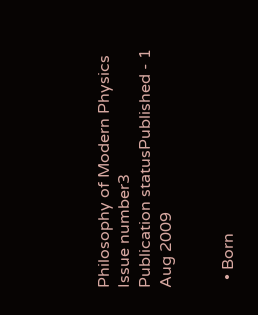Philosophy of Modern Physics
Issue number3
Publication statusPublished - 1 Aug 2009


  • Born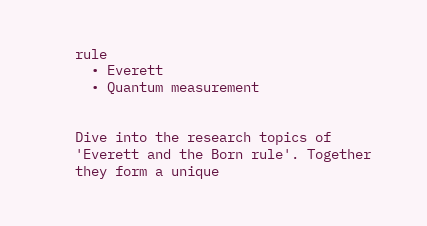rule
  • Everett
  • Quantum measurement


Dive into the research topics of 'Everett and the Born rule'. Together they form a unique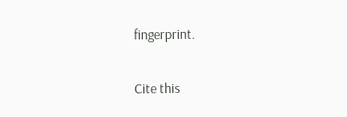fingerprint.

Cite this